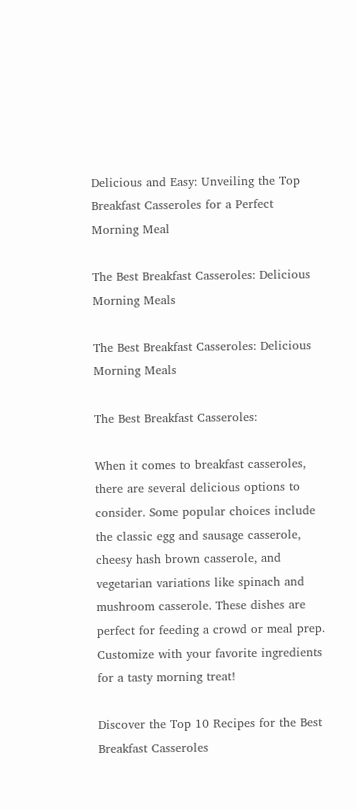Delicious and Easy: Unveiling the Top Breakfast Casseroles for a Perfect Morning Meal

The Best Breakfast Casseroles: Delicious Morning Meals

The Best Breakfast Casseroles: Delicious Morning Meals

The Best Breakfast Casseroles:

When it comes to breakfast casseroles, there are several delicious options to consider. Some popular choices include the classic egg and sausage casserole, cheesy hash brown casserole, and vegetarian variations like spinach and mushroom casserole. These dishes are perfect for feeding a crowd or meal prep. Customize with your favorite ingredients for a tasty morning treat!

Discover the Top 10 Recipes for the Best Breakfast Casseroles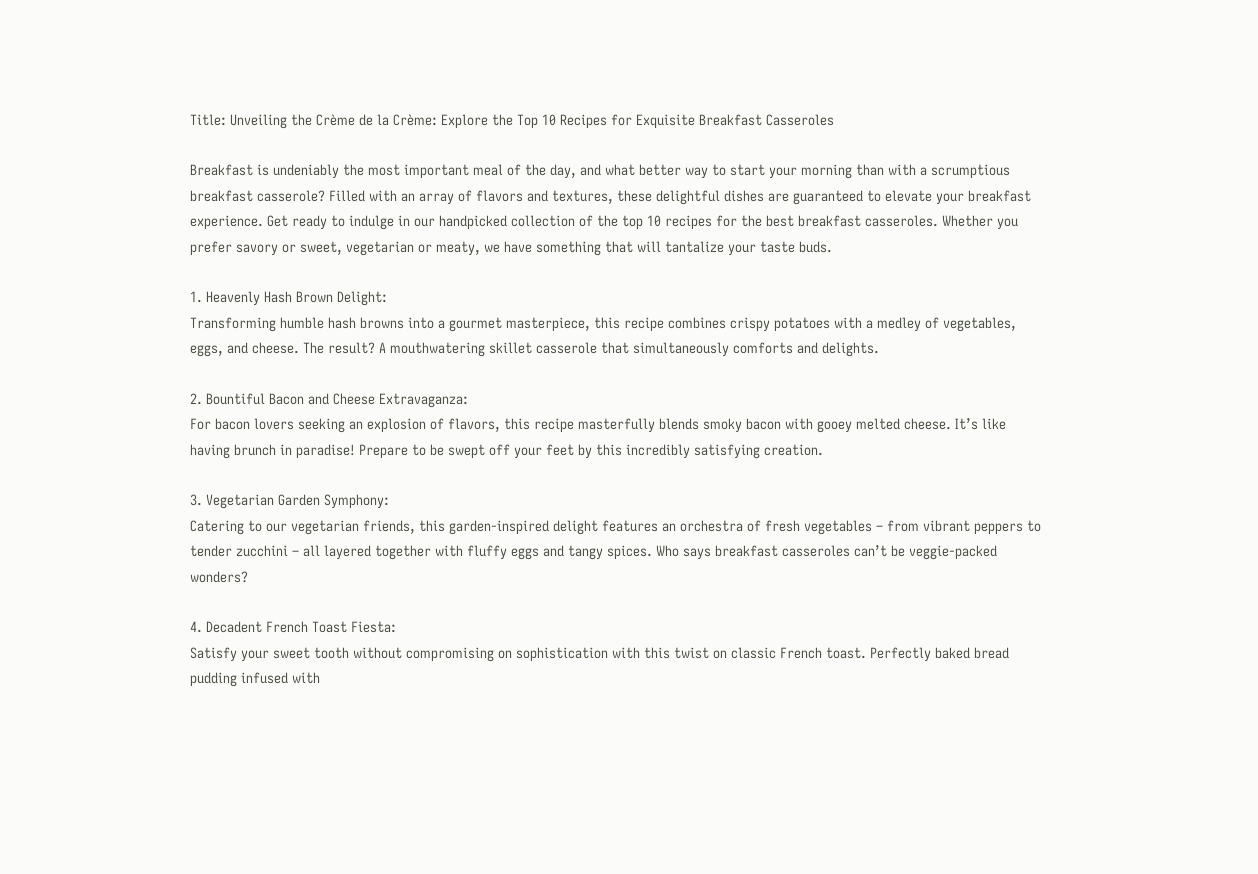Title: Unveiling the Crème de la Crème: Explore the Top 10 Recipes for Exquisite Breakfast Casseroles

Breakfast is undeniably the most important meal of the day, and what better way to start your morning than with a scrumptious breakfast casserole? Filled with an array of flavors and textures, these delightful dishes are guaranteed to elevate your breakfast experience. Get ready to indulge in our handpicked collection of the top 10 recipes for the best breakfast casseroles. Whether you prefer savory or sweet, vegetarian or meaty, we have something that will tantalize your taste buds.

1. Heavenly Hash Brown Delight:
Transforming humble hash browns into a gourmet masterpiece, this recipe combines crispy potatoes with a medley of vegetables, eggs, and cheese. The result? A mouthwatering skillet casserole that simultaneously comforts and delights.

2. Bountiful Bacon and Cheese Extravaganza:
For bacon lovers seeking an explosion of flavors, this recipe masterfully blends smoky bacon with gooey melted cheese. It’s like having brunch in paradise! Prepare to be swept off your feet by this incredibly satisfying creation.

3. Vegetarian Garden Symphony:
Catering to our vegetarian friends, this garden-inspired delight features an orchestra of fresh vegetables – from vibrant peppers to tender zucchini – all layered together with fluffy eggs and tangy spices. Who says breakfast casseroles can’t be veggie-packed wonders?

4. Decadent French Toast Fiesta:
Satisfy your sweet tooth without compromising on sophistication with this twist on classic French toast. Perfectly baked bread pudding infused with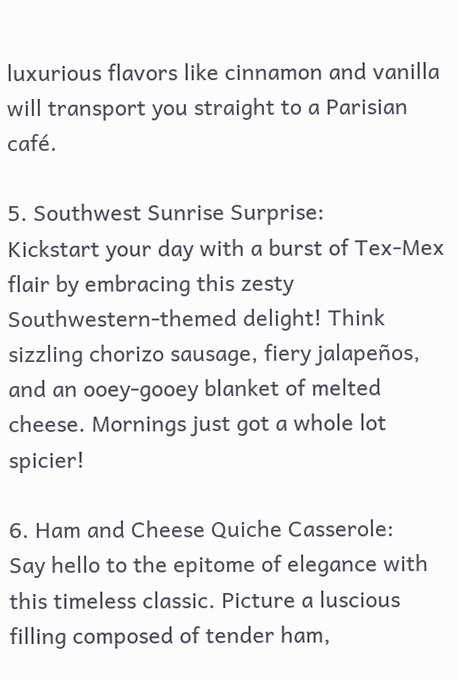luxurious flavors like cinnamon and vanilla will transport you straight to a Parisian café.

5. Southwest Sunrise Surprise:
Kickstart your day with a burst of Tex-Mex flair by embracing this zesty Southwestern-themed delight! Think sizzling chorizo sausage, fiery jalapeños, and an ooey-gooey blanket of melted cheese. Mornings just got a whole lot spicier!

6. Ham and Cheese Quiche Casserole:
Say hello to the epitome of elegance with this timeless classic. Picture a luscious filling composed of tender ham,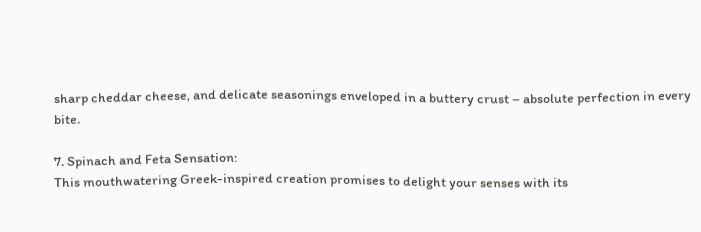sharp cheddar cheese, and delicate seasonings enveloped in a buttery crust – absolute perfection in every bite.

7. Spinach and Feta Sensation:
This mouthwatering Greek-inspired creation promises to delight your senses with its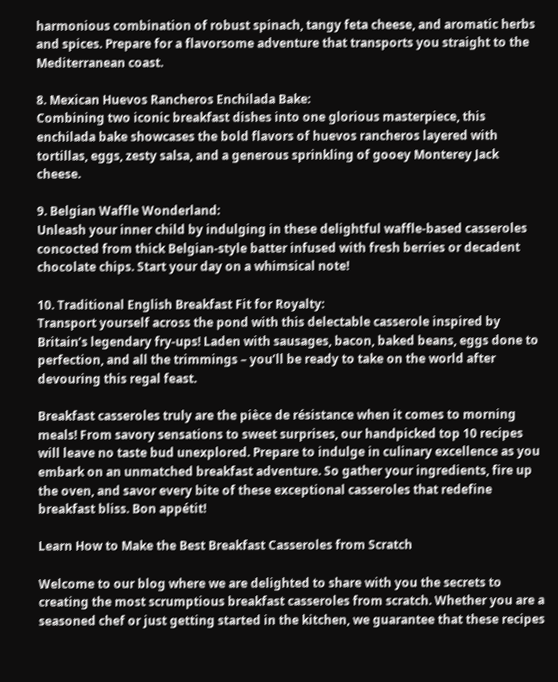harmonious combination of robust spinach, tangy feta cheese, and aromatic herbs and spices. Prepare for a flavorsome adventure that transports you straight to the Mediterranean coast.

8. Mexican Huevos Rancheros Enchilada Bake:
Combining two iconic breakfast dishes into one glorious masterpiece, this enchilada bake showcases the bold flavors of huevos rancheros layered with tortillas, eggs, zesty salsa, and a generous sprinkling of gooey Monterey Jack cheese.

9. Belgian Waffle Wonderland:
Unleash your inner child by indulging in these delightful waffle-based casseroles concocted from thick Belgian-style batter infused with fresh berries or decadent chocolate chips. Start your day on a whimsical note!

10. Traditional English Breakfast Fit for Royalty:
Transport yourself across the pond with this delectable casserole inspired by Britain’s legendary fry-ups! Laden with sausages, bacon, baked beans, eggs done to perfection, and all the trimmings – you’ll be ready to take on the world after devouring this regal feast.

Breakfast casseroles truly are the pièce de résistance when it comes to morning meals! From savory sensations to sweet surprises, our handpicked top 10 recipes will leave no taste bud unexplored. Prepare to indulge in culinary excellence as you embark on an unmatched breakfast adventure. So gather your ingredients, fire up the oven, and savor every bite of these exceptional casseroles that redefine breakfast bliss. Bon appétit!

Learn How to Make the Best Breakfast Casseroles from Scratch

Welcome to our blog where we are delighted to share with you the secrets to creating the most scrumptious breakfast casseroles from scratch. Whether you are a seasoned chef or just getting started in the kitchen, we guarantee that these recipes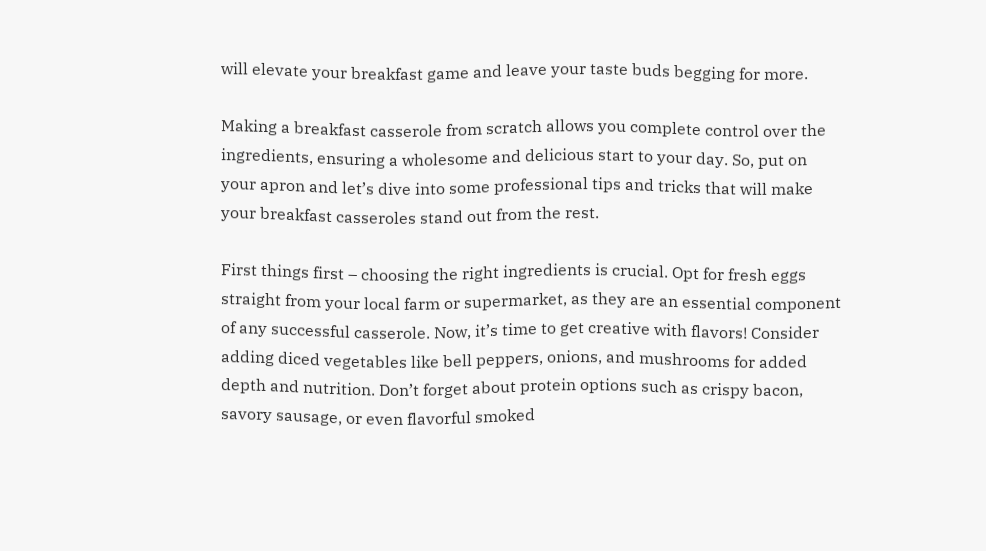will elevate your breakfast game and leave your taste buds begging for more.

Making a breakfast casserole from scratch allows you complete control over the ingredients, ensuring a wholesome and delicious start to your day. So, put on your apron and let’s dive into some professional tips and tricks that will make your breakfast casseroles stand out from the rest.

First things first – choosing the right ingredients is crucial. Opt for fresh eggs straight from your local farm or supermarket, as they are an essential component of any successful casserole. Now, it’s time to get creative with flavors! Consider adding diced vegetables like bell peppers, onions, and mushrooms for added depth and nutrition. Don’t forget about protein options such as crispy bacon, savory sausage, or even flavorful smoked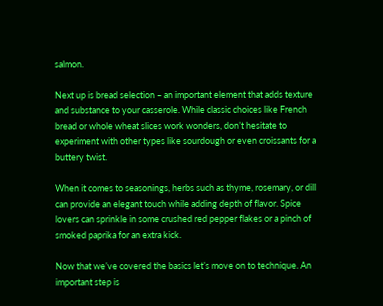salmon.

Next up is bread selection – an important element that adds texture and substance to your casserole. While classic choices like French bread or whole wheat slices work wonders, don’t hesitate to experiment with other types like sourdough or even croissants for a buttery twist.

When it comes to seasonings, herbs such as thyme, rosemary, or dill can provide an elegant touch while adding depth of flavor. Spice lovers can sprinkle in some crushed red pepper flakes or a pinch of smoked paprika for an extra kick.

Now that we’ve covered the basics let’s move on to technique. An important step is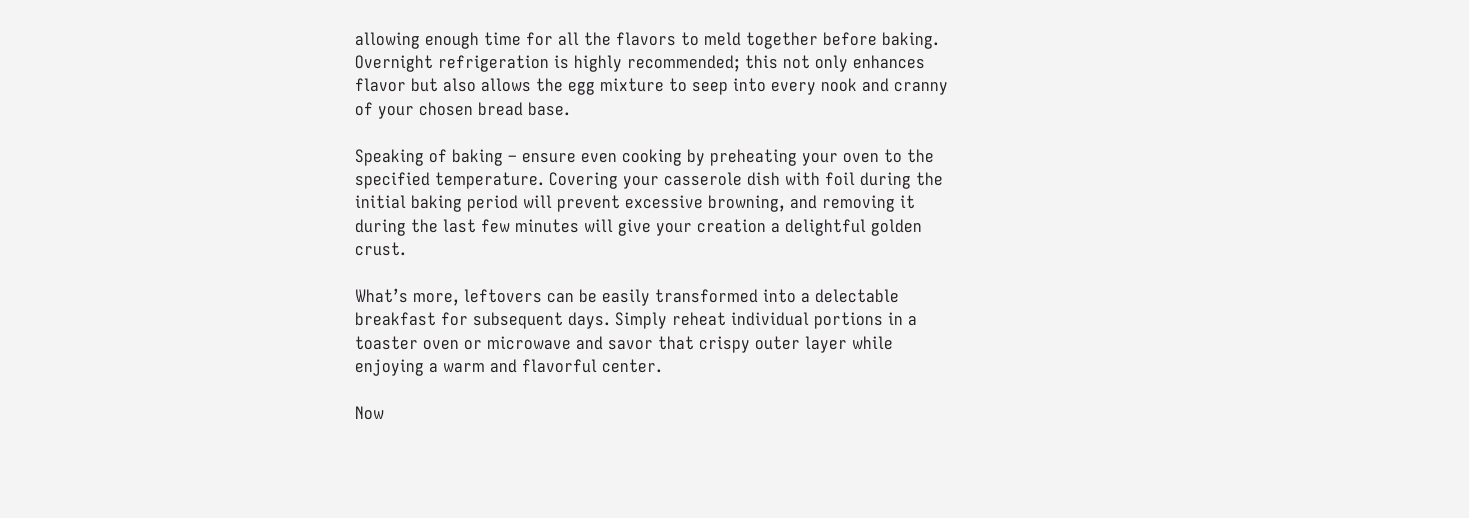allowing enough time for all the flavors to meld together before baking. Overnight refrigeration is highly recommended; this not only enhances flavor but also allows the egg mixture to seep into every nook and cranny of your chosen bread base.

Speaking of baking – ensure even cooking by preheating your oven to the specified temperature. Covering your casserole dish with foil during the initial baking period will prevent excessive browning, and removing it during the last few minutes will give your creation a delightful golden crust.

What’s more, leftovers can be easily transformed into a delectable breakfast for subsequent days. Simply reheat individual portions in a toaster oven or microwave and savor that crispy outer layer while enjoying a warm and flavorful center.

Now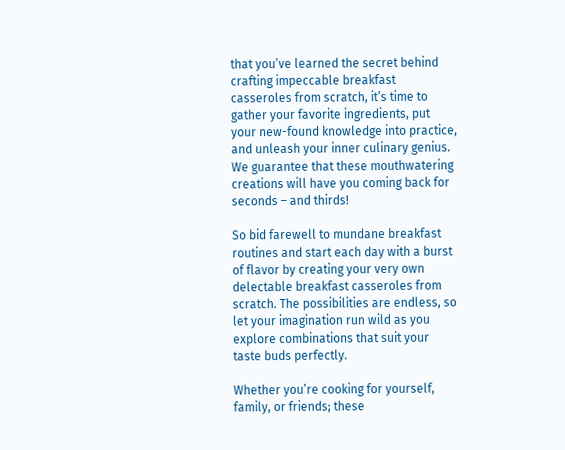that you’ve learned the secret behind crafting impeccable breakfast casseroles from scratch, it’s time to gather your favorite ingredients, put your new-found knowledge into practice, and unleash your inner culinary genius. We guarantee that these mouthwatering creations will have you coming back for seconds – and thirds!

So bid farewell to mundane breakfast routines and start each day with a burst of flavor by creating your very own delectable breakfast casseroles from scratch. The possibilities are endless, so let your imagination run wild as you explore combinations that suit your taste buds perfectly.

Whether you’re cooking for yourself, family, or friends; these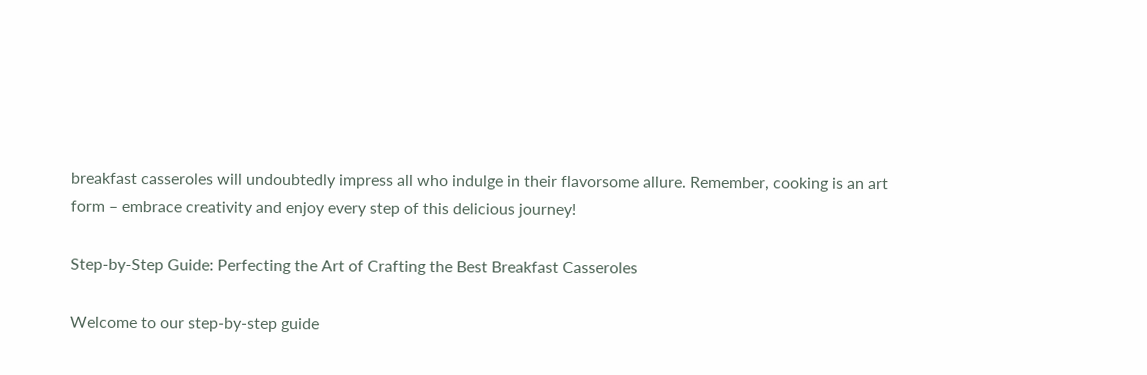breakfast casseroles will undoubtedly impress all who indulge in their flavorsome allure. Remember, cooking is an art form – embrace creativity and enjoy every step of this delicious journey!

Step-by-Step Guide: Perfecting the Art of Crafting the Best Breakfast Casseroles

Welcome to our step-by-step guide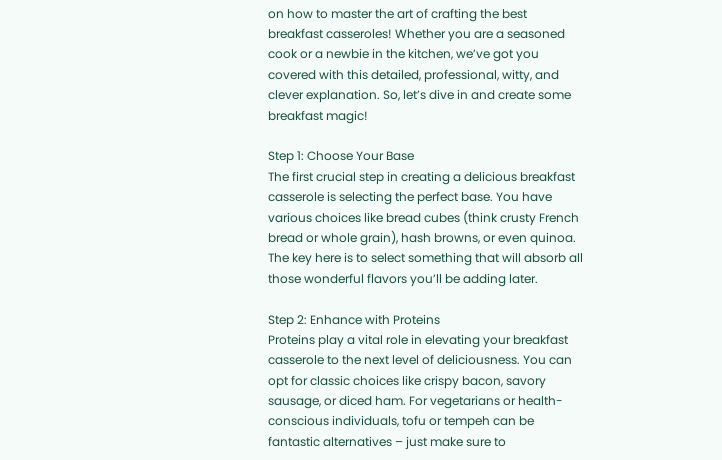on how to master the art of crafting the best breakfast casseroles! Whether you are a seasoned cook or a newbie in the kitchen, we’ve got you covered with this detailed, professional, witty, and clever explanation. So, let’s dive in and create some breakfast magic!

Step 1: Choose Your Base
The first crucial step in creating a delicious breakfast casserole is selecting the perfect base. You have various choices like bread cubes (think crusty French bread or whole grain), hash browns, or even quinoa. The key here is to select something that will absorb all those wonderful flavors you’ll be adding later.

Step 2: Enhance with Proteins
Proteins play a vital role in elevating your breakfast casserole to the next level of deliciousness. You can opt for classic choices like crispy bacon, savory sausage, or diced ham. For vegetarians or health-conscious individuals, tofu or tempeh can be fantastic alternatives – just make sure to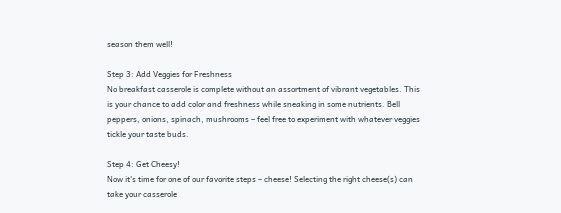season them well!

Step 3: Add Veggies for Freshness
No breakfast casserole is complete without an assortment of vibrant vegetables. This is your chance to add color and freshness while sneaking in some nutrients. Bell peppers, onions, spinach, mushrooms – feel free to experiment with whatever veggies tickle your taste buds.

Step 4: Get Cheesy!
Now it’s time for one of our favorite steps – cheese! Selecting the right cheese(s) can take your casserole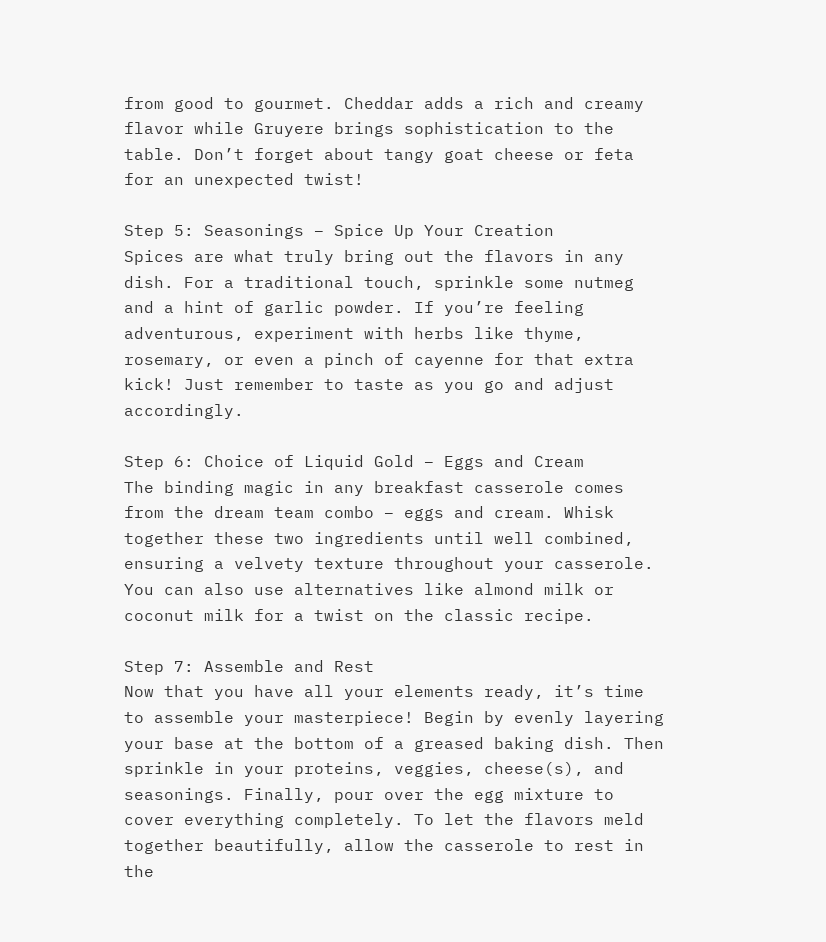from good to gourmet. Cheddar adds a rich and creamy flavor while Gruyere brings sophistication to the table. Don’t forget about tangy goat cheese or feta for an unexpected twist!

Step 5: Seasonings – Spice Up Your Creation
Spices are what truly bring out the flavors in any dish. For a traditional touch, sprinkle some nutmeg and a hint of garlic powder. If you’re feeling adventurous, experiment with herbs like thyme, rosemary, or even a pinch of cayenne for that extra kick! Just remember to taste as you go and adjust accordingly.

Step 6: Choice of Liquid Gold – Eggs and Cream
The binding magic in any breakfast casserole comes from the dream team combo – eggs and cream. Whisk together these two ingredients until well combined, ensuring a velvety texture throughout your casserole. You can also use alternatives like almond milk or coconut milk for a twist on the classic recipe.

Step 7: Assemble and Rest
Now that you have all your elements ready, it’s time to assemble your masterpiece! Begin by evenly layering your base at the bottom of a greased baking dish. Then sprinkle in your proteins, veggies, cheese(s), and seasonings. Finally, pour over the egg mixture to cover everything completely. To let the flavors meld together beautifully, allow the casserole to rest in the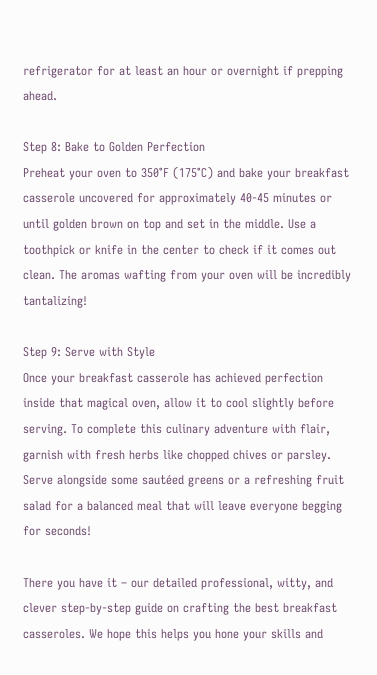refrigerator for at least an hour or overnight if prepping ahead.

Step 8: Bake to Golden Perfection
Preheat your oven to 350°F (175°C) and bake your breakfast casserole uncovered for approximately 40-45 minutes or until golden brown on top and set in the middle. Use a toothpick or knife in the center to check if it comes out clean. The aromas wafting from your oven will be incredibly tantalizing!

Step 9: Serve with Style
Once your breakfast casserole has achieved perfection inside that magical oven, allow it to cool slightly before serving. To complete this culinary adventure with flair, garnish with fresh herbs like chopped chives or parsley. Serve alongside some sautéed greens or a refreshing fruit salad for a balanced meal that will leave everyone begging for seconds!

There you have it – our detailed professional, witty, and clever step-by-step guide on crafting the best breakfast casseroles. We hope this helps you hone your skills and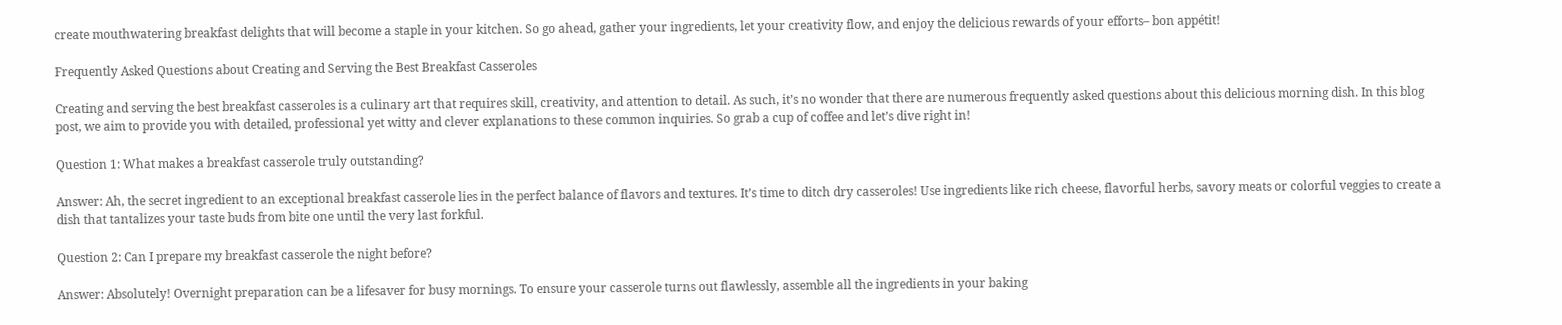create mouthwatering breakfast delights that will become a staple in your kitchen. So go ahead, gather your ingredients, let your creativity flow, and enjoy the delicious rewards of your efforts– bon appétit!

Frequently Asked Questions about Creating and Serving the Best Breakfast Casseroles

Creating and serving the best breakfast casseroles is a culinary art that requires skill, creativity, and attention to detail. As such, it’s no wonder that there are numerous frequently asked questions about this delicious morning dish. In this blog post, we aim to provide you with detailed, professional yet witty and clever explanations to these common inquiries. So grab a cup of coffee and let’s dive right in!

Question 1: What makes a breakfast casserole truly outstanding?

Answer: Ah, the secret ingredient to an exceptional breakfast casserole lies in the perfect balance of flavors and textures. It’s time to ditch dry casseroles! Use ingredients like rich cheese, flavorful herbs, savory meats or colorful veggies to create a dish that tantalizes your taste buds from bite one until the very last forkful.

Question 2: Can I prepare my breakfast casserole the night before?

Answer: Absolutely! Overnight preparation can be a lifesaver for busy mornings. To ensure your casserole turns out flawlessly, assemble all the ingredients in your baking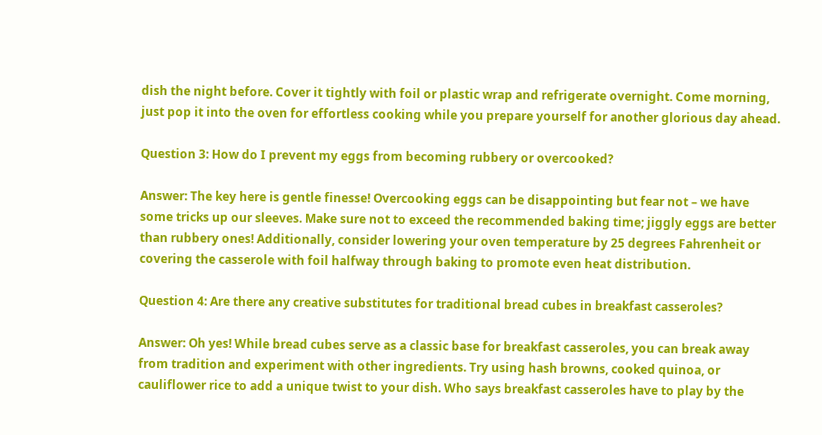dish the night before. Cover it tightly with foil or plastic wrap and refrigerate overnight. Come morning, just pop it into the oven for effortless cooking while you prepare yourself for another glorious day ahead.

Question 3: How do I prevent my eggs from becoming rubbery or overcooked?

Answer: The key here is gentle finesse! Overcooking eggs can be disappointing but fear not – we have some tricks up our sleeves. Make sure not to exceed the recommended baking time; jiggly eggs are better than rubbery ones! Additionally, consider lowering your oven temperature by 25 degrees Fahrenheit or covering the casserole with foil halfway through baking to promote even heat distribution.

Question 4: Are there any creative substitutes for traditional bread cubes in breakfast casseroles?

Answer: Oh yes! While bread cubes serve as a classic base for breakfast casseroles, you can break away from tradition and experiment with other ingredients. Try using hash browns, cooked quinoa, or cauliflower rice to add a unique twist to your dish. Who says breakfast casseroles have to play by the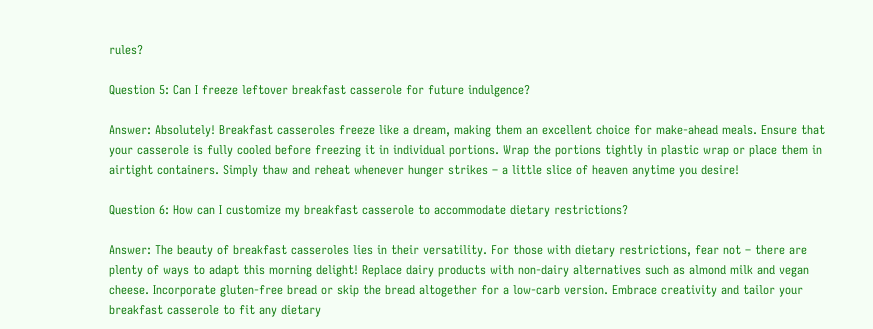rules?

Question 5: Can I freeze leftover breakfast casserole for future indulgence?

Answer: Absolutely! Breakfast casseroles freeze like a dream, making them an excellent choice for make-ahead meals. Ensure that your casserole is fully cooled before freezing it in individual portions. Wrap the portions tightly in plastic wrap or place them in airtight containers. Simply thaw and reheat whenever hunger strikes – a little slice of heaven anytime you desire!

Question 6: How can I customize my breakfast casserole to accommodate dietary restrictions?

Answer: The beauty of breakfast casseroles lies in their versatility. For those with dietary restrictions, fear not – there are plenty of ways to adapt this morning delight! Replace dairy products with non-dairy alternatives such as almond milk and vegan cheese. Incorporate gluten-free bread or skip the bread altogether for a low-carb version. Embrace creativity and tailor your breakfast casserole to fit any dietary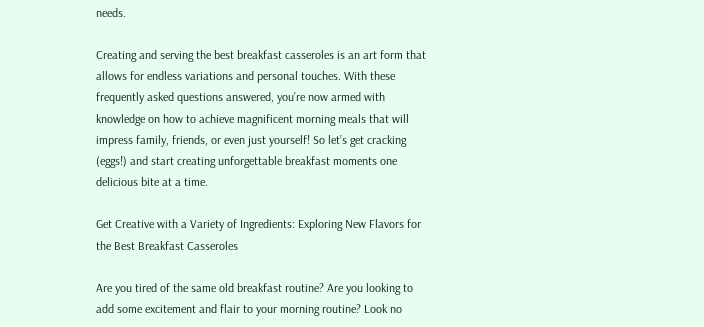needs.

Creating and serving the best breakfast casseroles is an art form that allows for endless variations and personal touches. With these frequently asked questions answered, you’re now armed with knowledge on how to achieve magnificent morning meals that will impress family, friends, or even just yourself! So let’s get cracking (eggs!) and start creating unforgettable breakfast moments one delicious bite at a time.

Get Creative with a Variety of Ingredients: Exploring New Flavors for the Best Breakfast Casseroles

Are you tired of the same old breakfast routine? Are you looking to add some excitement and flair to your morning routine? Look no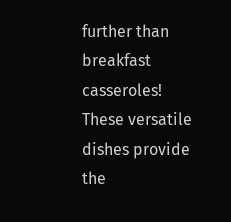further than breakfast casseroles! These versatile dishes provide the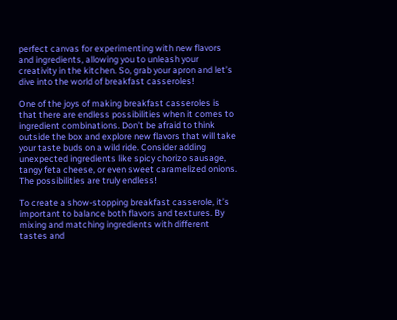perfect canvas for experimenting with new flavors and ingredients, allowing you to unleash your creativity in the kitchen. So, grab your apron and let’s dive into the world of breakfast casseroles!

One of the joys of making breakfast casseroles is that there are endless possibilities when it comes to ingredient combinations. Don’t be afraid to think outside the box and explore new flavors that will take your taste buds on a wild ride. Consider adding unexpected ingredients like spicy chorizo sausage, tangy feta cheese, or even sweet caramelized onions. The possibilities are truly endless!

To create a show-stopping breakfast casserole, it’s important to balance both flavors and textures. By mixing and matching ingredients with different tastes and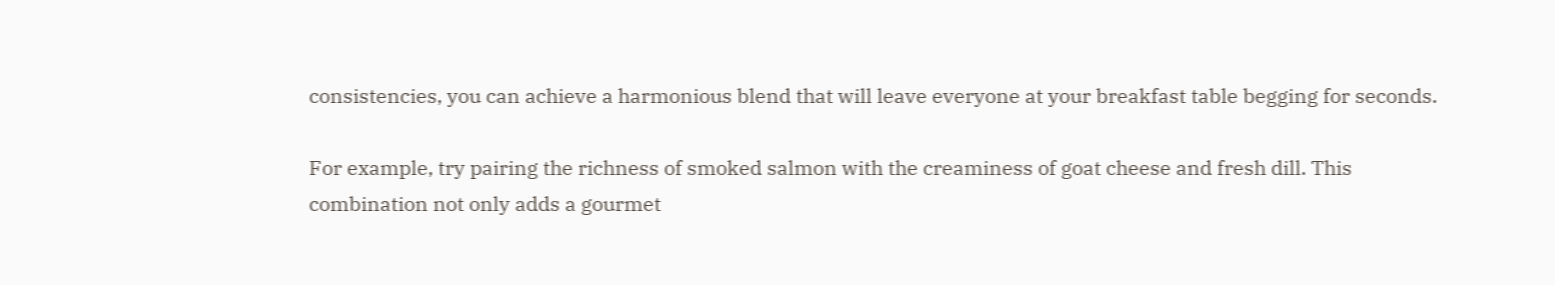consistencies, you can achieve a harmonious blend that will leave everyone at your breakfast table begging for seconds.

For example, try pairing the richness of smoked salmon with the creaminess of goat cheese and fresh dill. This combination not only adds a gourmet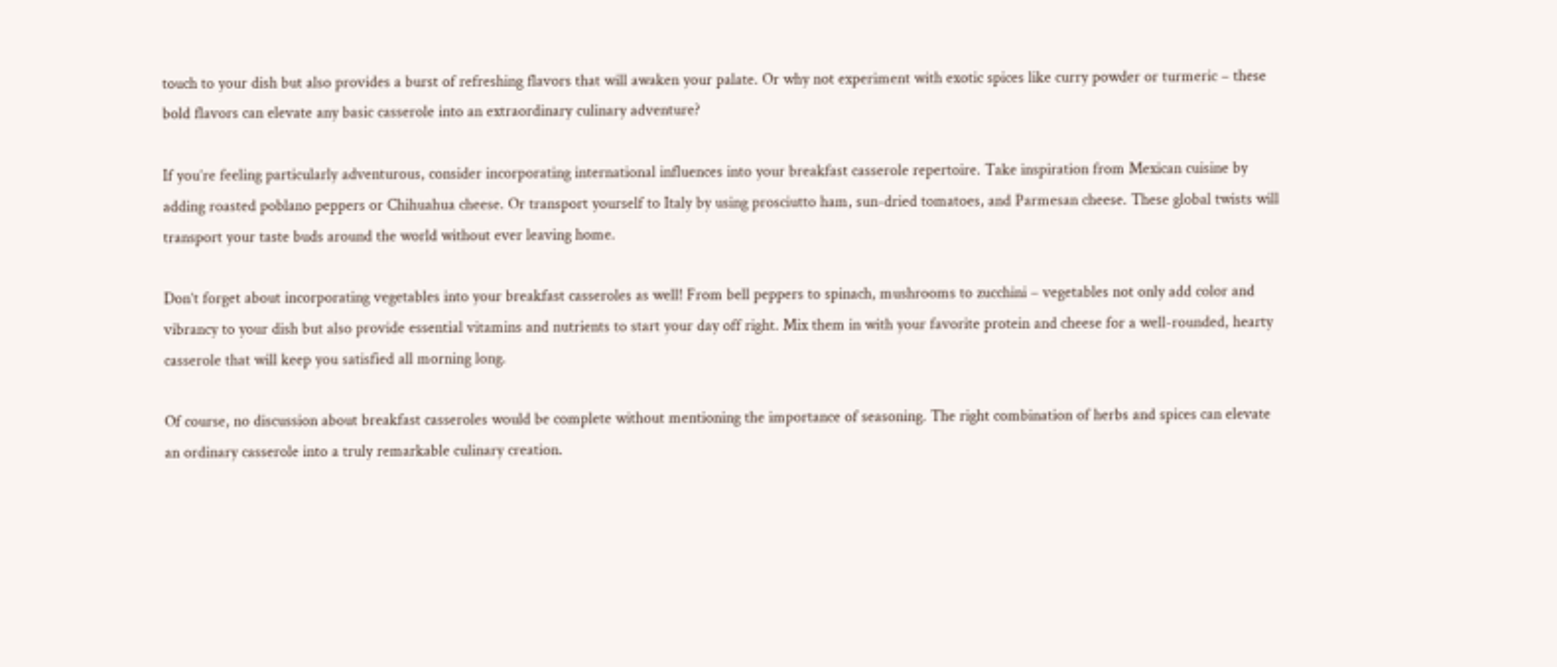touch to your dish but also provides a burst of refreshing flavors that will awaken your palate. Or why not experiment with exotic spices like curry powder or turmeric – these bold flavors can elevate any basic casserole into an extraordinary culinary adventure?

If you’re feeling particularly adventurous, consider incorporating international influences into your breakfast casserole repertoire. Take inspiration from Mexican cuisine by adding roasted poblano peppers or Chihuahua cheese. Or transport yourself to Italy by using prosciutto ham, sun-dried tomatoes, and Parmesan cheese. These global twists will transport your taste buds around the world without ever leaving home.

Don’t forget about incorporating vegetables into your breakfast casseroles as well! From bell peppers to spinach, mushrooms to zucchini – vegetables not only add color and vibrancy to your dish but also provide essential vitamins and nutrients to start your day off right. Mix them in with your favorite protein and cheese for a well-rounded, hearty casserole that will keep you satisfied all morning long.

Of course, no discussion about breakfast casseroles would be complete without mentioning the importance of seasoning. The right combination of herbs and spices can elevate an ordinary casserole into a truly remarkable culinary creation.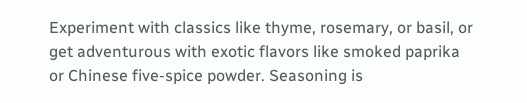Experiment with classics like thyme, rosemary, or basil, or get adventurous with exotic flavors like smoked paprika or Chinese five-spice powder. Seasoning is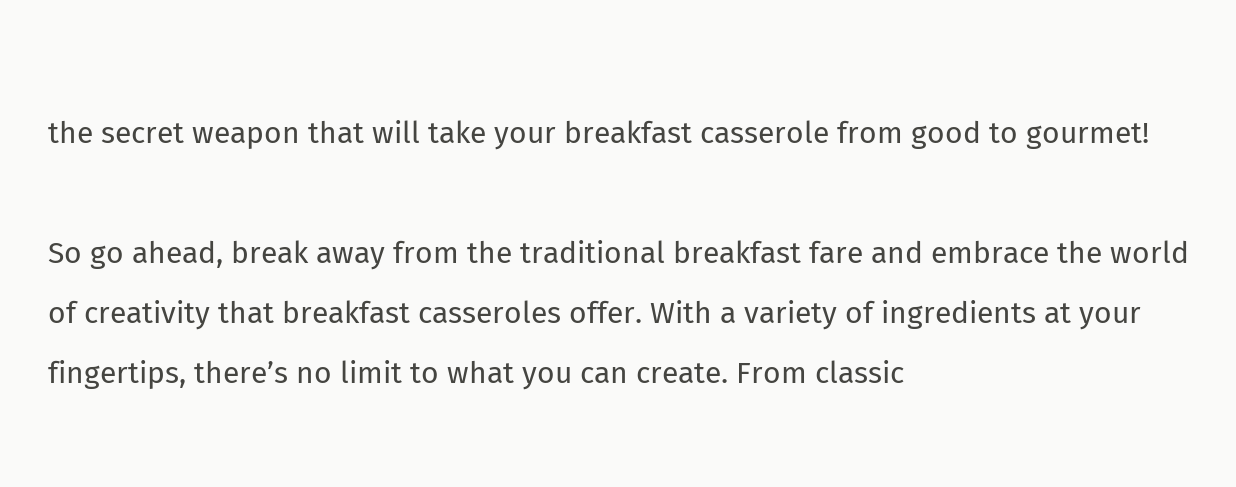the secret weapon that will take your breakfast casserole from good to gourmet!

So go ahead, break away from the traditional breakfast fare and embrace the world of creativity that breakfast casseroles offer. With a variety of ingredients at your fingertips, there’s no limit to what you can create. From classic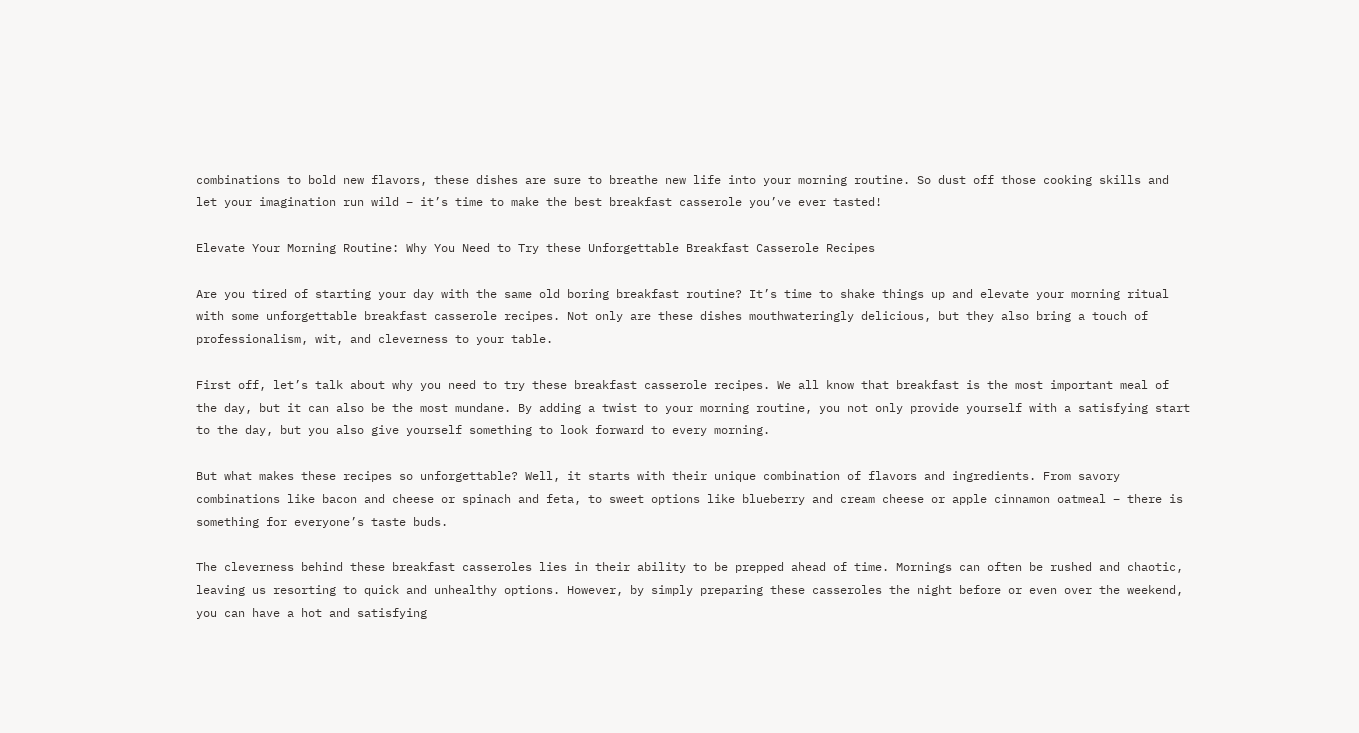combinations to bold new flavors, these dishes are sure to breathe new life into your morning routine. So dust off those cooking skills and let your imagination run wild – it’s time to make the best breakfast casserole you’ve ever tasted!

Elevate Your Morning Routine: Why You Need to Try these Unforgettable Breakfast Casserole Recipes

Are you tired of starting your day with the same old boring breakfast routine? It’s time to shake things up and elevate your morning ritual with some unforgettable breakfast casserole recipes. Not only are these dishes mouthwateringly delicious, but they also bring a touch of professionalism, wit, and cleverness to your table.

First off, let’s talk about why you need to try these breakfast casserole recipes. We all know that breakfast is the most important meal of the day, but it can also be the most mundane. By adding a twist to your morning routine, you not only provide yourself with a satisfying start to the day, but you also give yourself something to look forward to every morning.

But what makes these recipes so unforgettable? Well, it starts with their unique combination of flavors and ingredients. From savory combinations like bacon and cheese or spinach and feta, to sweet options like blueberry and cream cheese or apple cinnamon oatmeal – there is something for everyone’s taste buds.

The cleverness behind these breakfast casseroles lies in their ability to be prepped ahead of time. Mornings can often be rushed and chaotic, leaving us resorting to quick and unhealthy options. However, by simply preparing these casseroles the night before or even over the weekend, you can have a hot and satisfying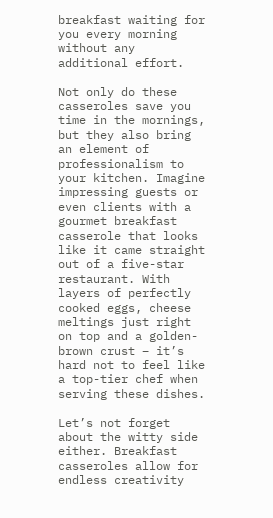breakfast waiting for you every morning without any additional effort.

Not only do these casseroles save you time in the mornings, but they also bring an element of professionalism to your kitchen. Imagine impressing guests or even clients with a gourmet breakfast casserole that looks like it came straight out of a five-star restaurant. With layers of perfectly cooked eggs, cheese meltings just right on top and a golden-brown crust – it’s hard not to feel like a top-tier chef when serving these dishes.

Let’s not forget about the witty side either. Breakfast casseroles allow for endless creativity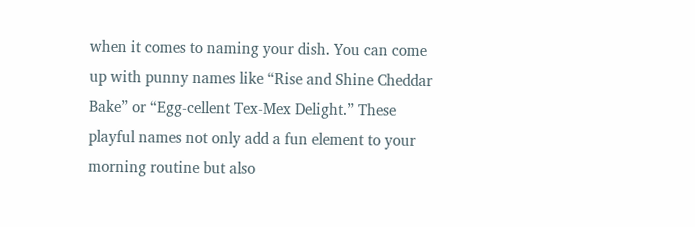when it comes to naming your dish. You can come up with punny names like “Rise and Shine Cheddar Bake” or “Egg-cellent Tex-Mex Delight.” These playful names not only add a fun element to your morning routine but also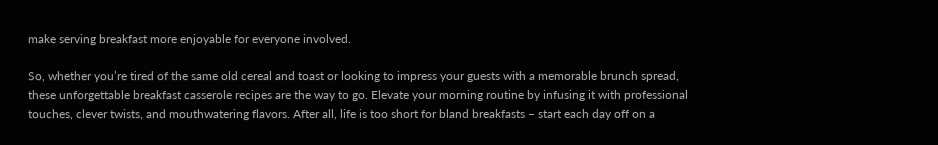make serving breakfast more enjoyable for everyone involved.

So, whether you’re tired of the same old cereal and toast or looking to impress your guests with a memorable brunch spread, these unforgettable breakfast casserole recipes are the way to go. Elevate your morning routine by infusing it with professional touches, clever twists, and mouthwatering flavors. After all, life is too short for bland breakfasts – start each day off on a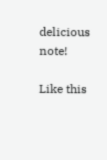delicious note!

Like this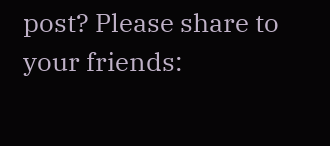post? Please share to your friends: